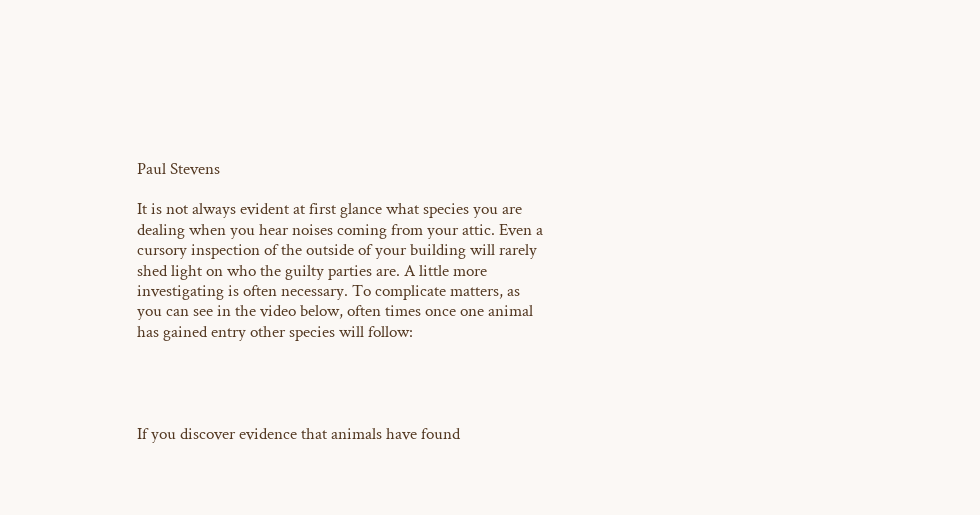Paul Stevens

It is not always evident at first glance what species you are dealing when you hear noises coming from your attic. Even a cursory inspection of the outside of your building will rarely shed light on who the guilty parties are. A little more investigating is often necessary. To complicate matters, as you can see in the video below, often times once one animal has gained entry other species will follow:




If you discover evidence that animals have found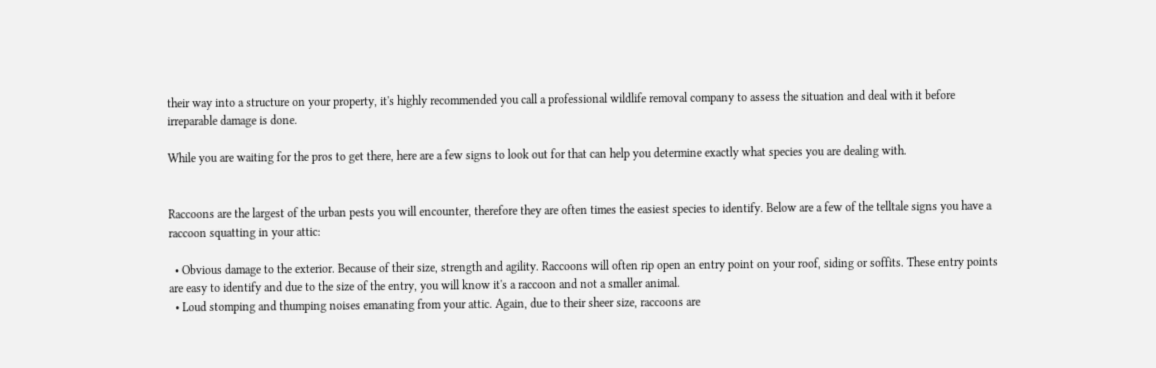their way into a structure on your property, it's highly recommended you call a professional wildlife removal company to assess the situation and deal with it before irreparable damage is done.

While you are waiting for the pros to get there, here are a few signs to look out for that can help you determine exactly what species you are dealing with.


Raccoons are the largest of the urban pests you will encounter, therefore they are often times the easiest species to identify. Below are a few of the telltale signs you have a raccoon squatting in your attic:

  • Obvious damage to the exterior. Because of their size, strength and agility. Raccoons will often rip open an entry point on your roof, siding or soffits. These entry points are easy to identify and due to the size of the entry, you will know it's a raccoon and not a smaller animal.
  • Loud stomping and thumping noises emanating from your attic. Again, due to their sheer size, raccoons are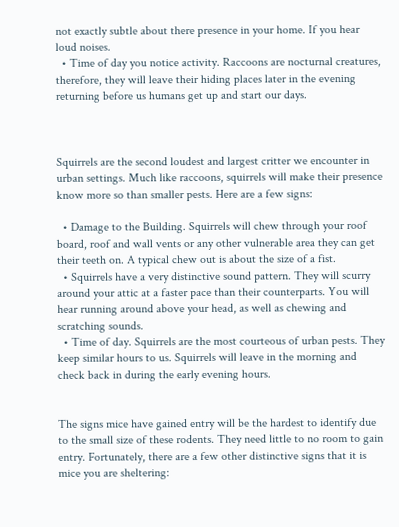not exactly subtle about there presence in your home. If you hear loud noises.
  • Time of day you notice activity. Raccoons are nocturnal creatures, therefore, they will leave their hiding places later in the evening returning before us humans get up and start our days.



Squirrels are the second loudest and largest critter we encounter in urban settings. Much like raccoons, squirrels will make their presence know more so than smaller pests. Here are a few signs:

  • Damage to the Building. Squirrels will chew through your roof board, roof and wall vents or any other vulnerable area they can get their teeth on. A typical chew out is about the size of a fist.
  • Squirrels have a very distinctive sound pattern. They will scurry around your attic at a faster pace than their counterparts. You will hear running around above your head, as well as chewing and scratching sounds.
  • Time of day. Squirrels are the most courteous of urban pests. They keep similar hours to us. Squirrels will leave in the morning and check back in during the early evening hours.


The signs mice have gained entry will be the hardest to identify due to the small size of these rodents. They need little to no room to gain entry. Fortunately, there are a few other distinctive signs that it is mice you are sheltering: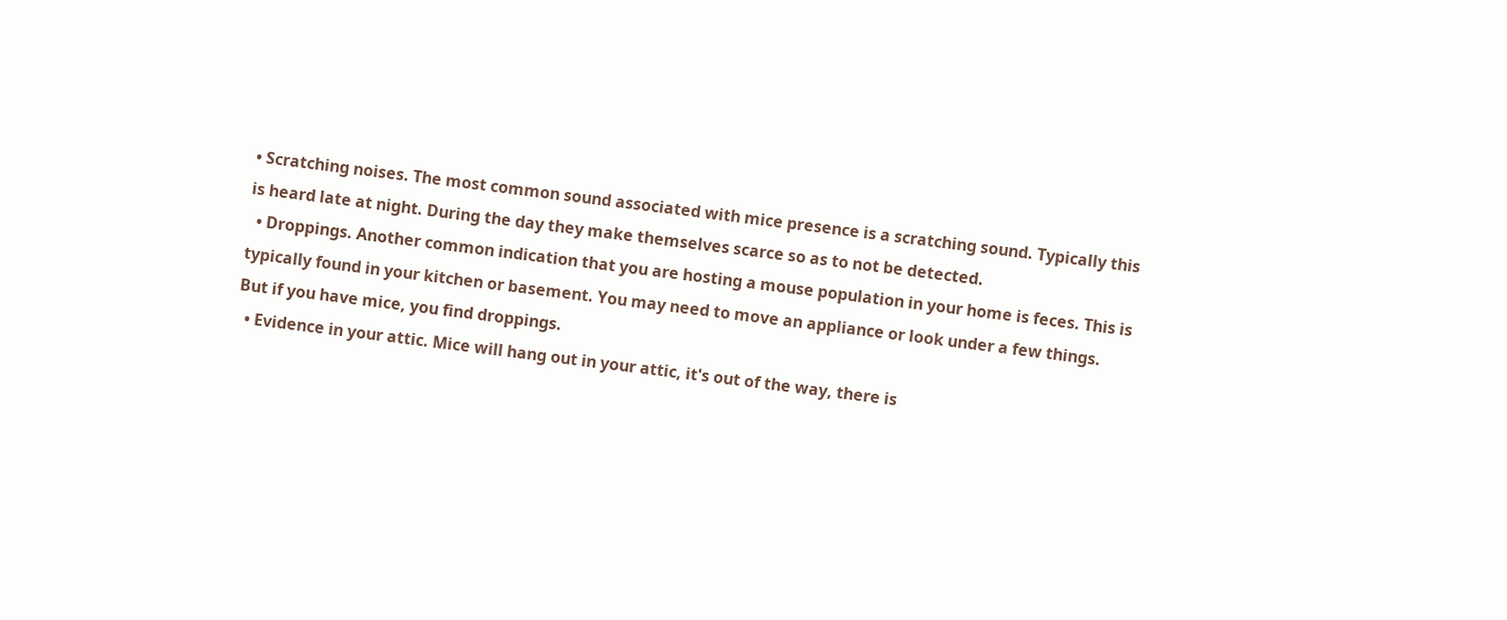• Scratching noises. The most common sound associated with mice presence is a scratching sound. Typically this is heard late at night. During the day they make themselves scarce so as to not be detected.
  • Droppings. Another common indication that you are hosting a mouse population in your home is feces. This is typically found in your kitchen or basement. You may need to move an appliance or look under a few things. But if you have mice, you find droppings.
  • Evidence in your attic. Mice will hang out in your attic, it's out of the way, there is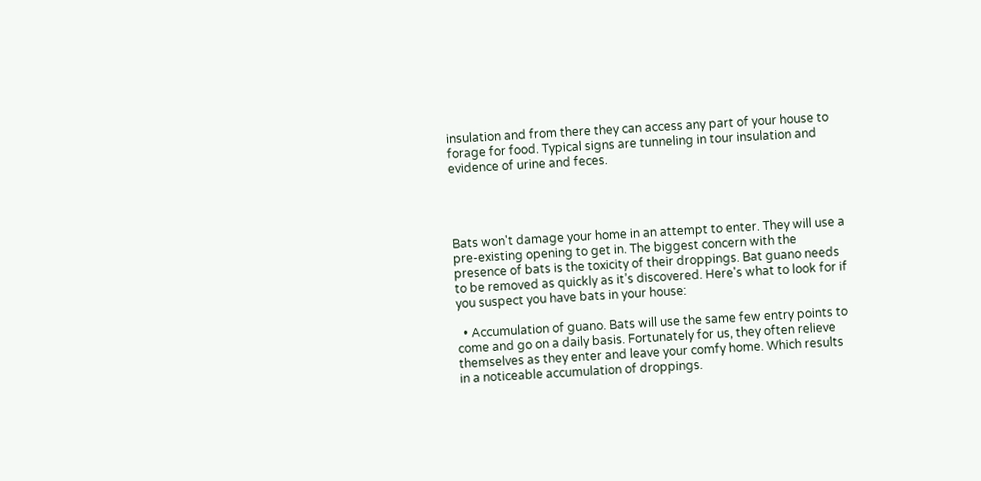insulation and from there they can access any part of your house to forage for food. Typical signs are tunneling in tour insulation and evidence of urine and feces.




Bats won't damage your home in an attempt to enter. They will use a pre-existing opening to get in. The biggest concern with the presence of bats is the toxicity of their droppings. Bat guano needs to be removed as quickly as it’s discovered. Here's what to look for if you suspect you have bats in your house:

  • Accumulation of guano. Bats will use the same few entry points to come and go on a daily basis. Fortunately for us, they often relieve themselves as they enter and leave your comfy home. Which results in a noticeable accumulation of droppings.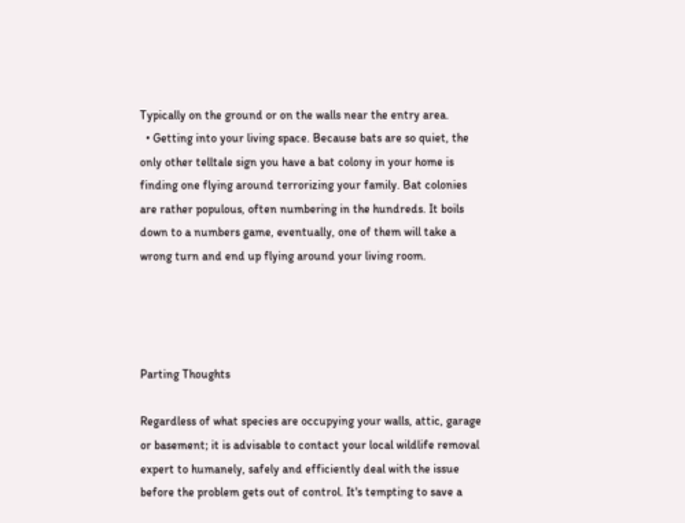Typically on the ground or on the walls near the entry area.
  • Getting into your living space. Because bats are so quiet, the only other telltale sign you have a bat colony in your home is finding one flying around terrorizing your family. Bat colonies are rather populous, often numbering in the hundreds. It boils down to a numbers game, eventually, one of them will take a wrong turn and end up flying around your living room.




Parting Thoughts

Regardless of what species are occupying your walls, attic, garage or basement; it is advisable to contact your local wildlife removal expert to humanely, safely and efficiently deal with the issue before the problem gets out of control. It's tempting to save a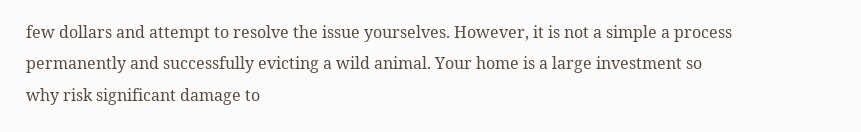few dollars and attempt to resolve the issue yourselves. However, it is not a simple a process permanently and successfully evicting a wild animal. Your home is a large investment so why risk significant damage to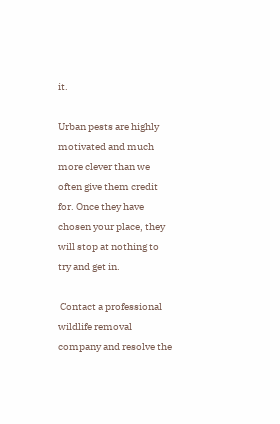it.

Urban pests are highly motivated and much more clever than we often give them credit for. Once they have chosen your place, they will stop at nothing to try and get in.

 Contact a professional wildlife removal company and resolve the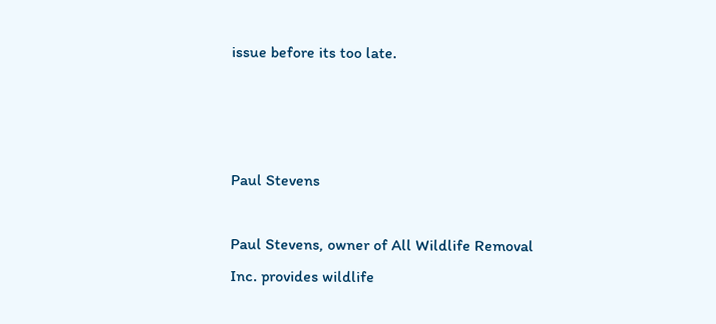issue before its too late.



Paul Stevens

Paul Stevens, owner of All Wildlife Removal Inc. provides wildlife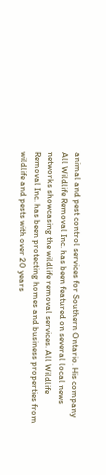animal and pest control services for Southern Ontario. His company All Wildlife Removal Inc. has been featured on several local news networks showcasing the wildlife removal services. All Wildlife Removal Inc. has been protecting homes and business properties from wildlife and pests with over 20 years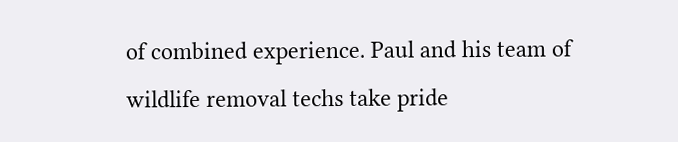of combined experience. Paul and his team of wildlife removal techs take pride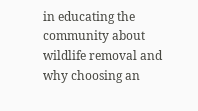in educating the community about wildlife removal and why choosing an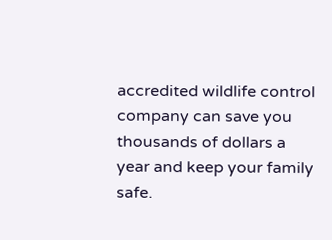accredited wildlife control company can save you thousands of dollars a year and keep your family safe.